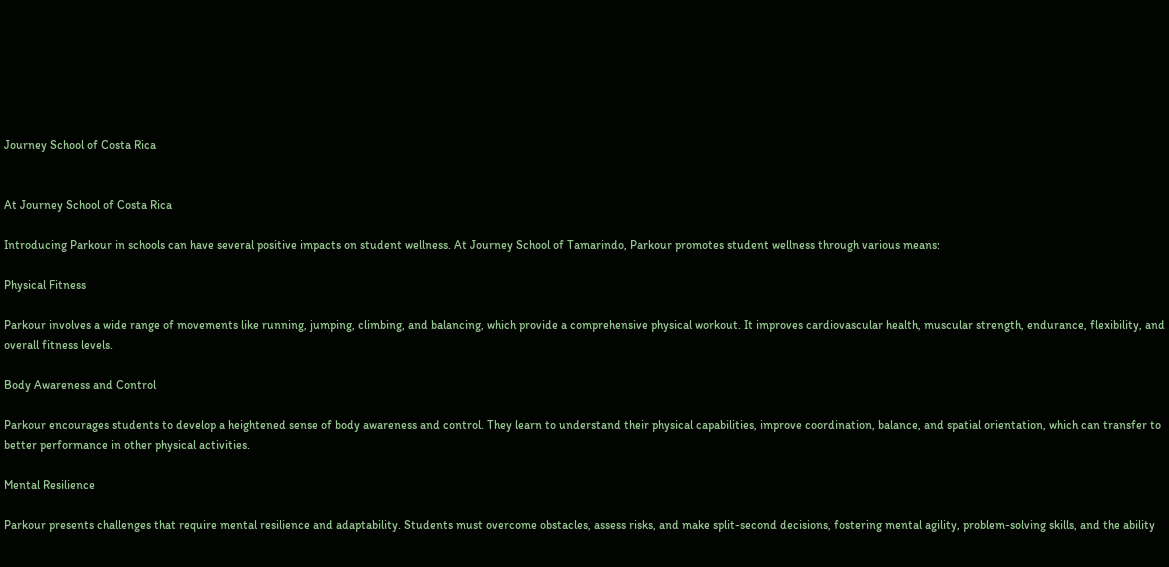Journey School of Costa Rica


At Journey School of Costa Rica

Introducing Parkour in schools can have several positive impacts on student wellness. At Journey School of Tamarindo, Parkour promotes student wellness through various means:

Physical Fitness

Parkour involves a wide range of movements like running, jumping, climbing, and balancing, which provide a comprehensive physical workout. It improves cardiovascular health, muscular strength, endurance, flexibility, and overall fitness levels.

Body Awareness and Control

Parkour encourages students to develop a heightened sense of body awareness and control. They learn to understand their physical capabilities, improve coordination, balance, and spatial orientation, which can transfer to better performance in other physical activities.

Mental Resilience

Parkour presents challenges that require mental resilience and adaptability. Students must overcome obstacles, assess risks, and make split-second decisions, fostering mental agility, problem-solving skills, and the ability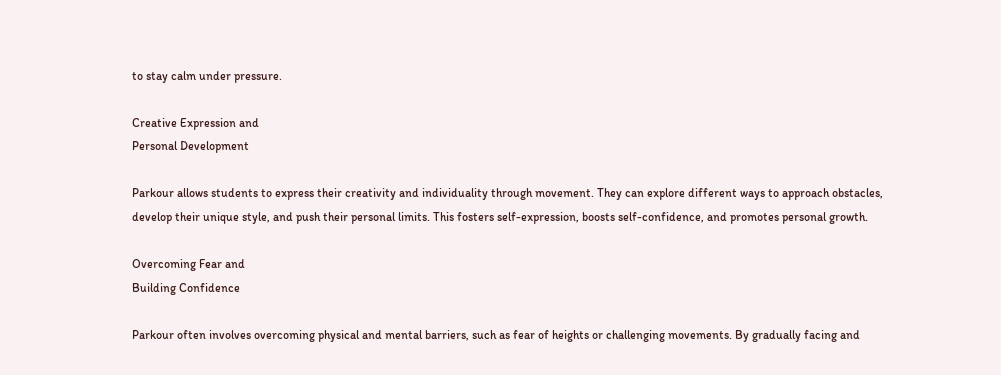to stay calm under pressure.

Creative Expression and
Personal Development

Parkour allows students to express their creativity and individuality through movement. They can explore different ways to approach obstacles, develop their unique style, and push their personal limits. This fosters self-expression, boosts self-confidence, and promotes personal growth.

Overcoming Fear and
Building Confidence

Parkour often involves overcoming physical and mental barriers, such as fear of heights or challenging movements. By gradually facing and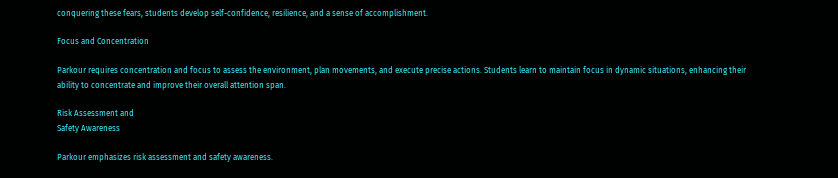conquering these fears, students develop self-confidence, resilience, and a sense of accomplishment.

Focus and Concentration

Parkour requires concentration and focus to assess the environment, plan movements, and execute precise actions. Students learn to maintain focus in dynamic situations, enhancing their ability to concentrate and improve their overall attention span.

Risk Assessment and
Safety Awareness

Parkour emphasizes risk assessment and safety awareness.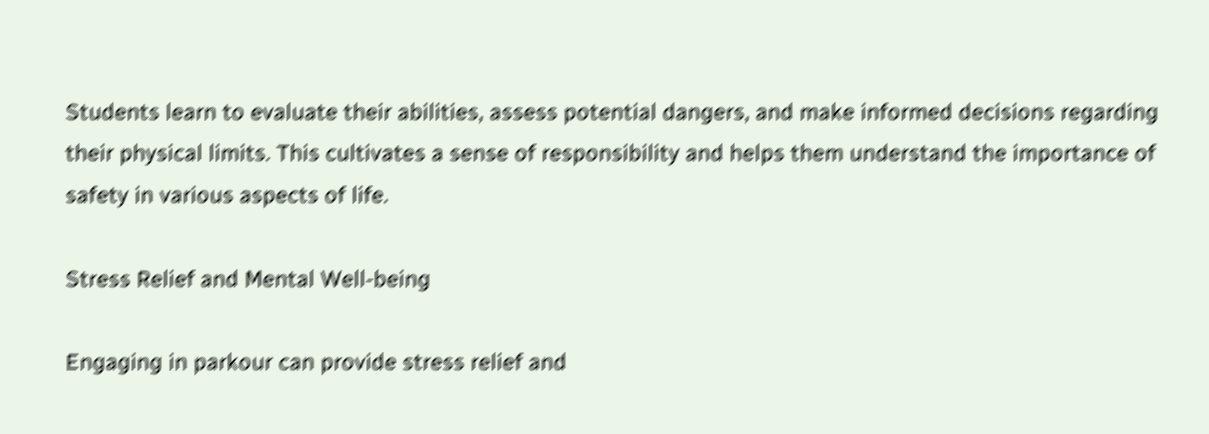Students learn to evaluate their abilities, assess potential dangers, and make informed decisions regarding their physical limits. This cultivates a sense of responsibility and helps them understand the importance of safety in various aspects of life.

Stress Relief and Mental Well-being

Engaging in parkour can provide stress relief and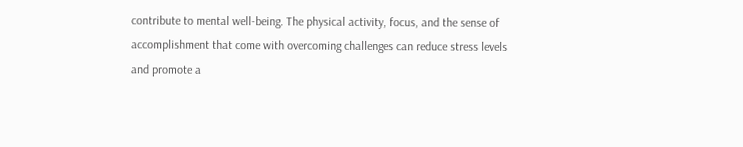contribute to mental well-being. The physical activity, focus, and the sense of accomplishment that come with overcoming challenges can reduce stress levels and promote a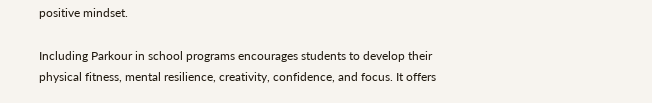positive mindset.

Including Parkour in school programs encourages students to develop their physical fitness, mental resilience, creativity, confidence, and focus. It offers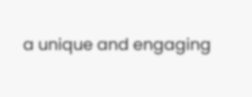a unique and engaging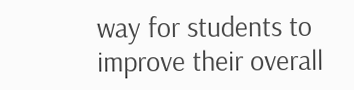way for students to improve their overall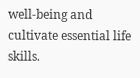well-being and cultivate essential life skills.